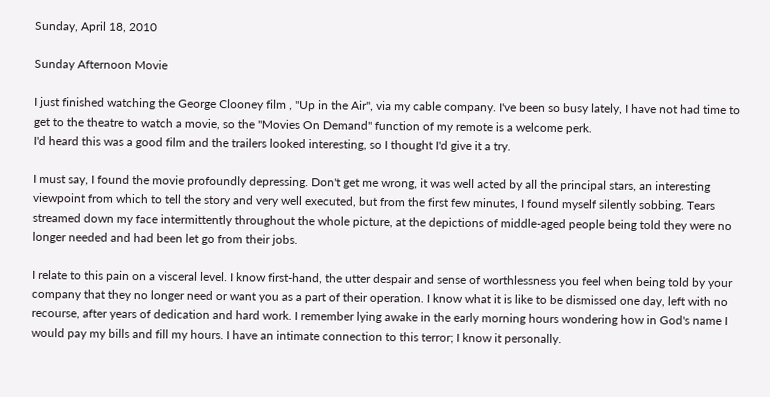Sunday, April 18, 2010

Sunday Afternoon Movie

I just finished watching the George Clooney film , "Up in the Air", via my cable company. I've been so busy lately, I have not had time to get to the theatre to watch a movie, so the "Movies On Demand" function of my remote is a welcome perk.
I'd heard this was a good film and the trailers looked interesting, so I thought I'd give it a try.

I must say, I found the movie profoundly depressing. Don't get me wrong, it was well acted by all the principal stars, an interesting viewpoint from which to tell the story and very well executed, but from the first few minutes, I found myself silently sobbing. Tears streamed down my face intermittently throughout the whole picture, at the depictions of middle-aged people being told they were no longer needed and had been let go from their jobs.

I relate to this pain on a visceral level. I know first-hand, the utter despair and sense of worthlessness you feel when being told by your company that they no longer need or want you as a part of their operation. I know what it is like to be dismissed one day, left with no recourse, after years of dedication and hard work. I remember lying awake in the early morning hours wondering how in God's name I would pay my bills and fill my hours. I have an intimate connection to this terror; I know it personally.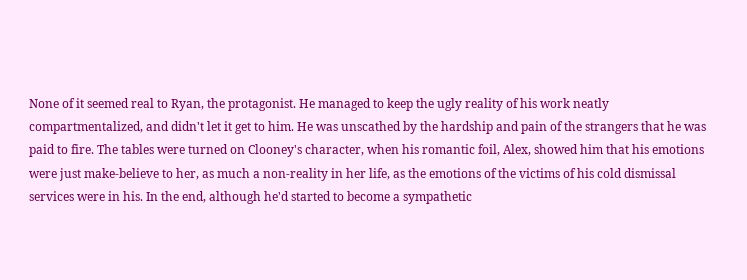None of it seemed real to Ryan, the protagonist. He managed to keep the ugly reality of his work neatly compartmentalized, and didn't let it get to him. He was unscathed by the hardship and pain of the strangers that he was paid to fire. The tables were turned on Clooney's character, when his romantic foil, Alex, showed him that his emotions were just make-believe to her, as much a non-reality in her life, as the emotions of the victims of his cold dismissal services were in his. In the end, although he'd started to become a sympathetic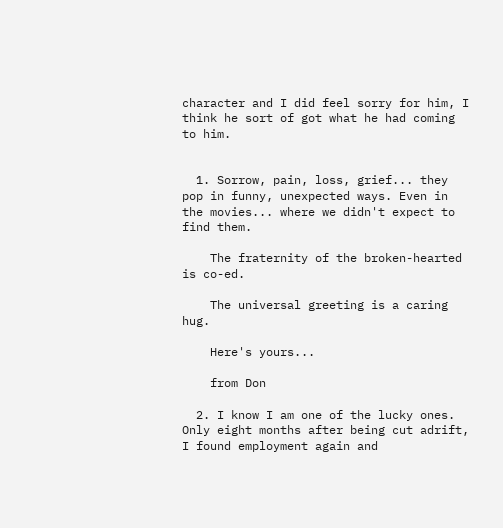character and I did feel sorry for him, I think he sort of got what he had coming to him.


  1. Sorrow, pain, loss, grief... they pop in funny, unexpected ways. Even in the movies... where we didn't expect to find them.

    The fraternity of the broken-hearted is co-ed.

    The universal greeting is a caring hug.

    Here's yours...

    from Don

  2. I know I am one of the lucky ones. Only eight months after being cut adrift, I found employment again and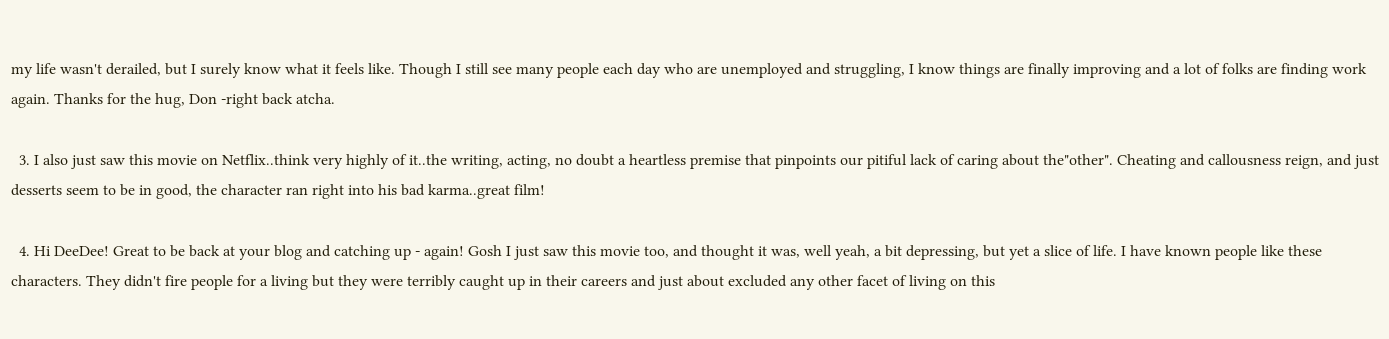my life wasn't derailed, but I surely know what it feels like. Though I still see many people each day who are unemployed and struggling, I know things are finally improving and a lot of folks are finding work again. Thanks for the hug, Don -right back atcha.

  3. I also just saw this movie on Netflix..think very highly of it..the writing, acting, no doubt a heartless premise that pinpoints our pitiful lack of caring about the"other". Cheating and callousness reign, and just desserts seem to be in good, the character ran right into his bad karma..great film!

  4. Hi DeeDee! Great to be back at your blog and catching up - again! Gosh I just saw this movie too, and thought it was, well yeah, a bit depressing, but yet a slice of life. I have known people like these characters. They didn't fire people for a living but they were terribly caught up in their careers and just about excluded any other facet of living on this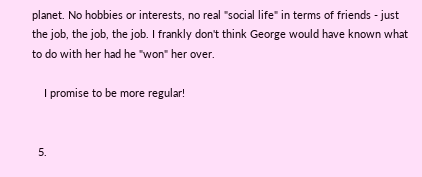planet. No hobbies or interests, no real "social life" in terms of friends - just the job, the job, the job. I frankly don't think George would have known what to do with her had he "won" her over.

    I promise to be more regular!


  5.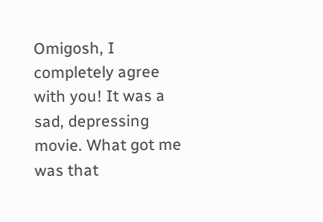Omigosh, I completely agree with you! It was a sad, depressing movie. What got me was that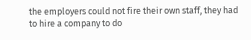the employers could not fire their own staff, they had to hire a company to do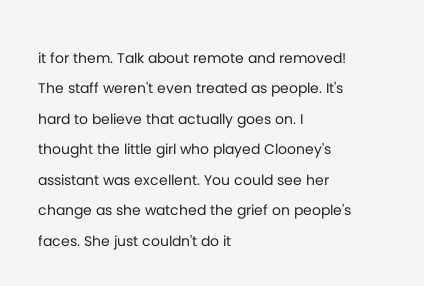it for them. Talk about remote and removed! The staff weren't even treated as people. It's hard to believe that actually goes on. I thought the little girl who played Clooney's assistant was excellent. You could see her change as she watched the grief on people's faces. She just couldn't do it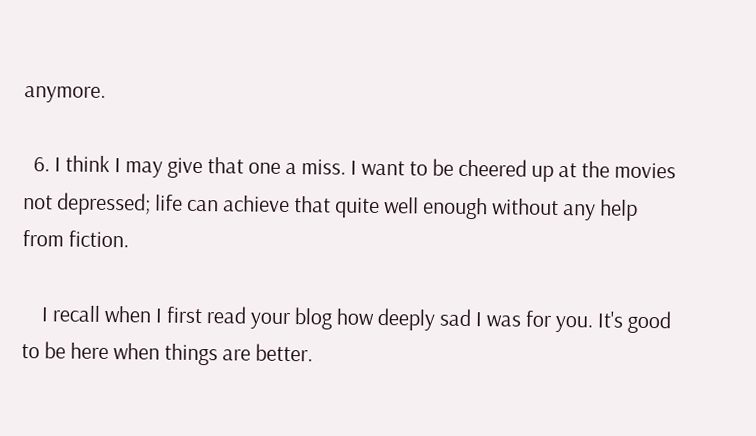anymore.

  6. I think I may give that one a miss. I want to be cheered up at the movies not depressed; life can achieve that quite well enough without any help from fiction.

    I recall when I first read your blog how deeply sad I was for you. It's good to be here when things are better.